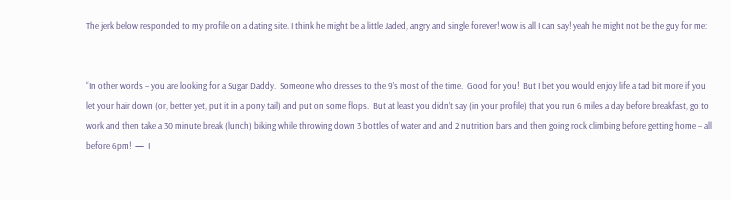The jerk below responded to my profile on a dating site. I think he might be a little Jaded, angry and single forever! wow is all I can say! yeah he might not be the guy for me:


“In other words – you are looking for a Sugar Daddy.  Someone who dresses to the 9’s most of the time.  Good for you!  But I bet you would enjoy life a tad bit more if you let your hair down (or, better yet, put it in a pony tail) and put on some flops.  But at least you didn’t say (in your profile) that you run 6 miles a day before breakfast, go to work and then take a 30 minute break (lunch) biking while throwing down 3 bottles of water and and 2 nutrition bars and then going rock climbing before getting home – all before 6pm!  —  I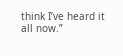think I’ve heard it all now.”